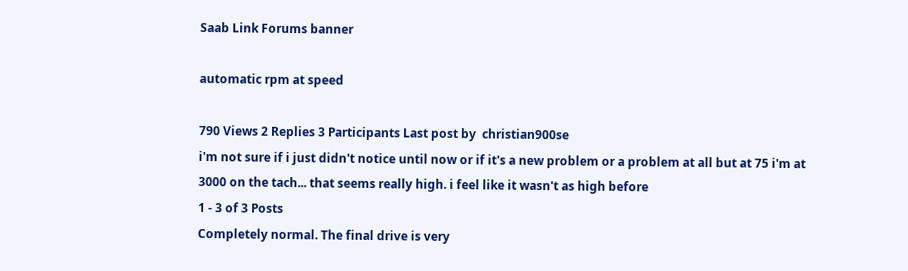Saab Link Forums banner

automatic rpm at speed

790 Views 2 Replies 3 Participants Last post by  christian900se
i'm not sure if i just didn't notice until now or if it's a new problem or a problem at all but at 75 i'm at 3000 on the tach... that seems really high. i feel like it wasn't as high before
1 - 3 of 3 Posts
Completely normal. The final drive is very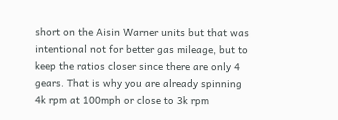short on the Aisin Warner units but that was intentional not for better gas mileage, but to keep the ratios closer since there are only 4 gears. That is why you are already spinning 4k rpm at 100mph or close to 3k rpm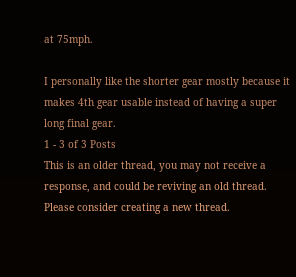at 75mph.

I personally like the shorter gear mostly because it makes 4th gear usable instead of having a super long final gear.
1 - 3 of 3 Posts
This is an older thread, you may not receive a response, and could be reviving an old thread. Please consider creating a new thread.